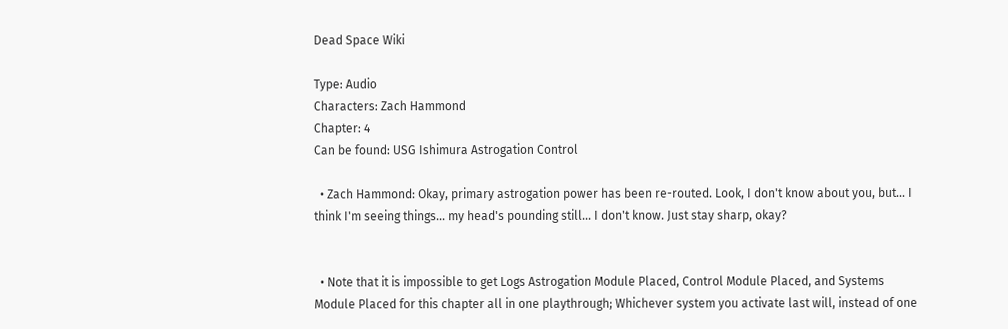Dead Space Wiki

Type: Audio
Characters: Zach Hammond
Chapter: 4
Can be found: USG Ishimura Astrogation Control

  • Zach Hammond: Okay, primary astrogation power has been re-routed. Look, I don't know about you, but... I think I'm seeing things... my head's pounding still... I don't know. Just stay sharp, okay?


  • Note that it is impossible to get Logs Astrogation Module Placed, Control Module Placed, and Systems Module Placed for this chapter all in one playthrough; Whichever system you activate last will, instead of one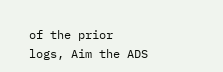of the prior logs, Aim the ADS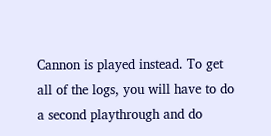Cannon is played instead. To get all of the logs, you will have to do a second playthrough and do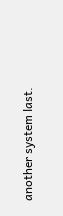another system last.